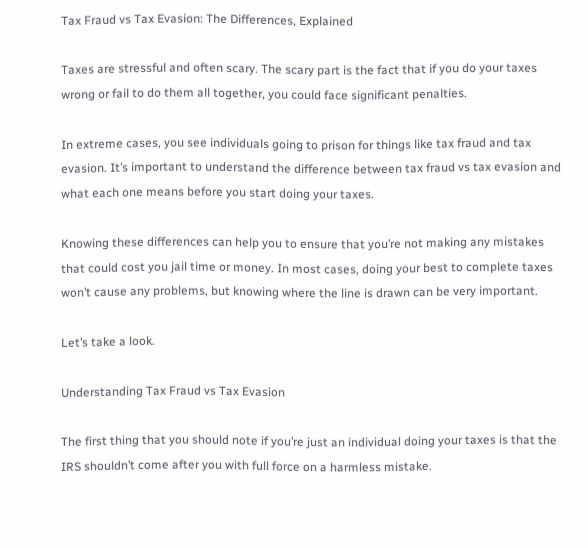Tax Fraud vs Tax Evasion: The Differences, Explained

Taxes are stressful and often scary. The scary part is the fact that if you do your taxes wrong or fail to do them all together, you could face significant penalties.

In extreme cases, you see individuals going to prison for things like tax fraud and tax evasion. It’s important to understand the difference between tax fraud vs tax evasion and what each one means before you start doing your taxes.

Knowing these differences can help you to ensure that you’re not making any mistakes that could cost you jail time or money. In most cases, doing your best to complete taxes won’t cause any problems, but knowing where the line is drawn can be very important.

Let’s take a look.

Understanding Tax Fraud vs Tax Evasion

The first thing that you should note if you’re just an individual doing your taxes is that the IRS shouldn’t come after you with full force on a harmless mistake.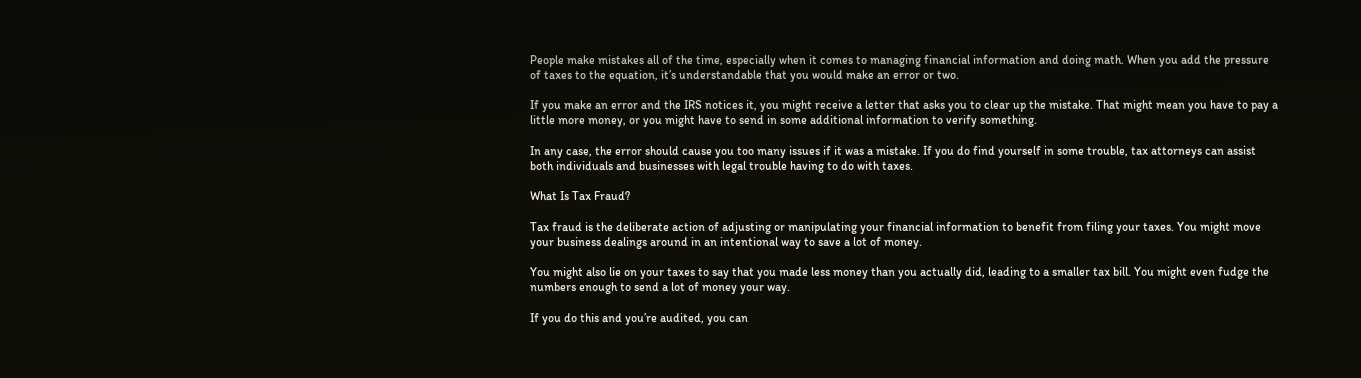People make mistakes all of the time, especially when it comes to managing financial information and doing math. When you add the pressure of taxes to the equation, it’s understandable that you would make an error or two.

If you make an error and the IRS notices it, you might receive a letter that asks you to clear up the mistake. That might mean you have to pay a little more money, or you might have to send in some additional information to verify something.

In any case, the error should cause you too many issues if it was a mistake. If you do find yourself in some trouble, tax attorneys can assist both individuals and businesses with legal trouble having to do with taxes.

What Is Tax Fraud?

Tax fraud is the deliberate action of adjusting or manipulating your financial information to benefit from filing your taxes. You might move your business dealings around in an intentional way to save a lot of money.

You might also lie on your taxes to say that you made less money than you actually did, leading to a smaller tax bill. You might even fudge the numbers enough to send a lot of money your way.

If you do this and you’re audited, you can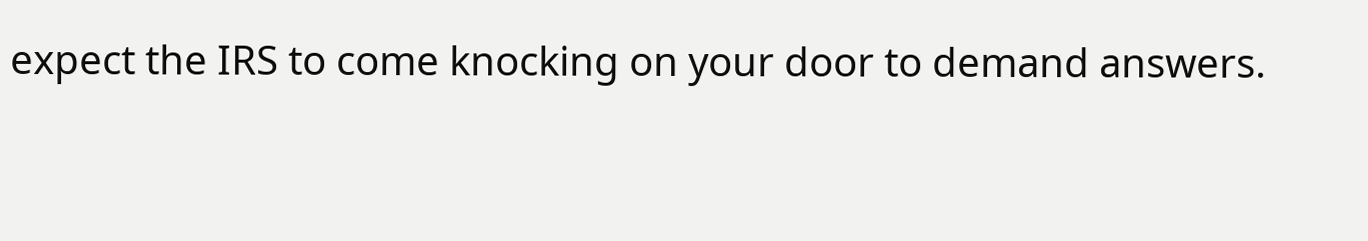expect the IRS to come knocking on your door to demand answers.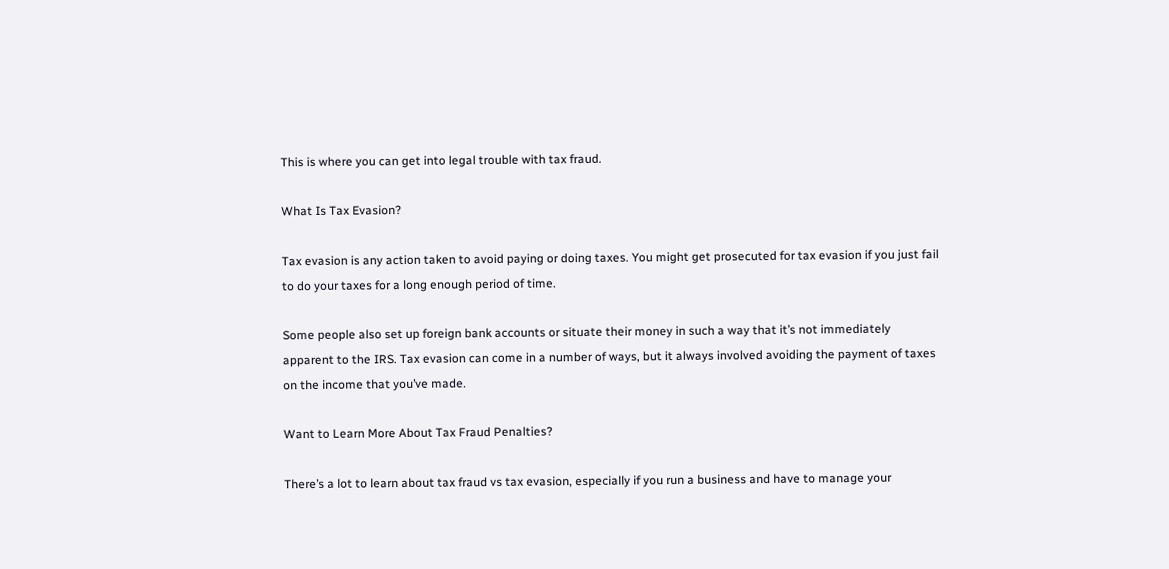This is where you can get into legal trouble with tax fraud.

What Is Tax Evasion?

Tax evasion is any action taken to avoid paying or doing taxes. You might get prosecuted for tax evasion if you just fail to do your taxes for a long enough period of time.

Some people also set up foreign bank accounts or situate their money in such a way that it’s not immediately apparent to the IRS. Tax evasion can come in a number of ways, but it always involved avoiding the payment of taxes on the income that you’ve made.

Want to Learn More About Tax Fraud Penalties?

There’s a lot to learn about tax fraud vs tax evasion, especially if you run a business and have to manage your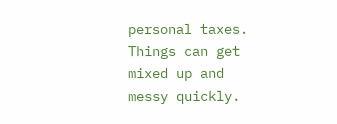personal taxes. Things can get mixed up and messy quickly.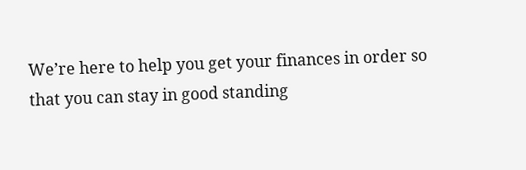We’re here to help you get your finances in order so that you can stay in good standing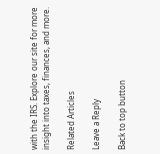with the IRS. Explore our site for more insight into taxes, finances, and more.

Related Articles

Leave a Reply

Back to top button